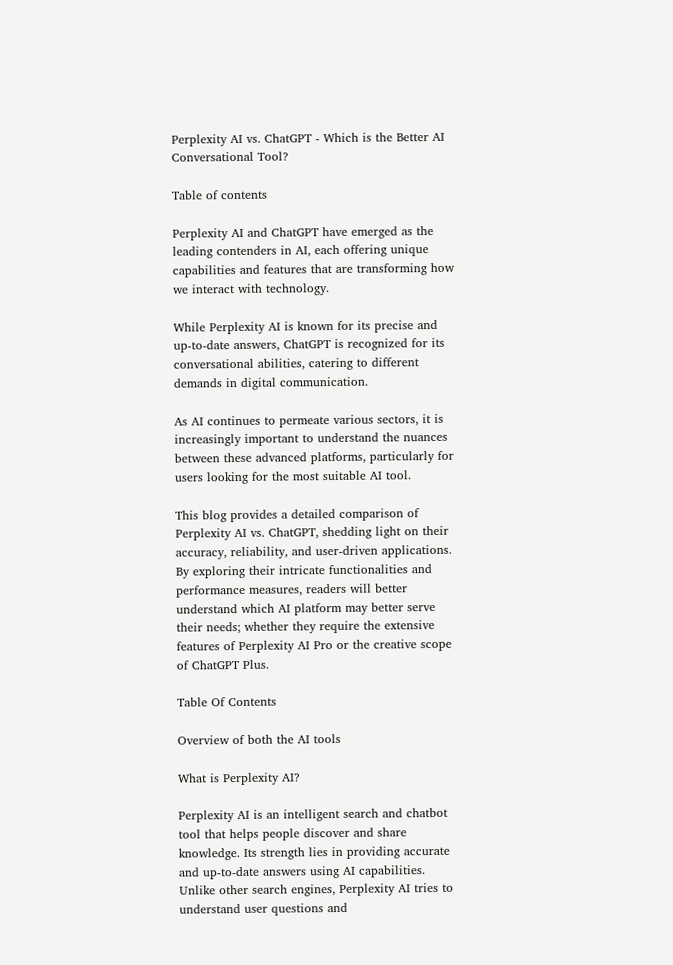Perplexity AI vs. ChatGPT - Which is the Better AI Conversational Tool?

Table of contents

Perplexity AI and ChatGPT have emerged as the leading contenders in AI, each offering unique capabilities and features that are transforming how we interact with technology.

While Perplexity AI is known for its precise and up-to-date answers, ChatGPT is recognized for its conversational abilities, catering to different demands in digital communication.

As AI continues to permeate various sectors, it is increasingly important to understand the nuances between these advanced platforms, particularly for users looking for the most suitable AI tool.

This blog provides a detailed comparison of Perplexity AI vs. ChatGPT, shedding light on their accuracy, reliability, and user-driven applications. By exploring their intricate functionalities and performance measures, readers will better understand which AI platform may better serve their needs; whether they require the extensive features of Perplexity AI Pro or the creative scope of ChatGPT Plus.

Table Of Contents

Overview of both the AI tools

What is Perplexity AI?

Perplexity AI is an intelligent search and chatbot tool that helps people discover and share knowledge. Its strength lies in providing accurate and up-to-date answers using AI capabilities. Unlike other search engines, Perplexity AI tries to understand user questions and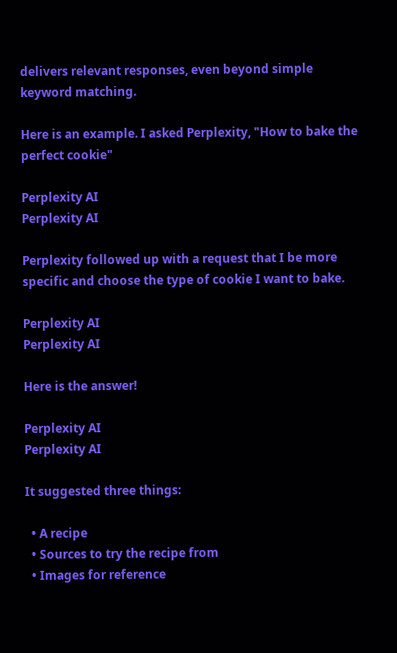delivers relevant responses, even beyond simple keyword matching.

Here is an example. I asked Perplexity, "How to bake the perfect cookie"

Perplexity AI
Perplexity AI

Perplexity followed up with a request that I be more specific and choose the type of cookie I want to bake.

Perplexity AI
Perplexity AI

Here is the answer!

Perplexity AI
Perplexity AI

It suggested three things:

  • A recipe
  • Sources to try the recipe from
  • Images for reference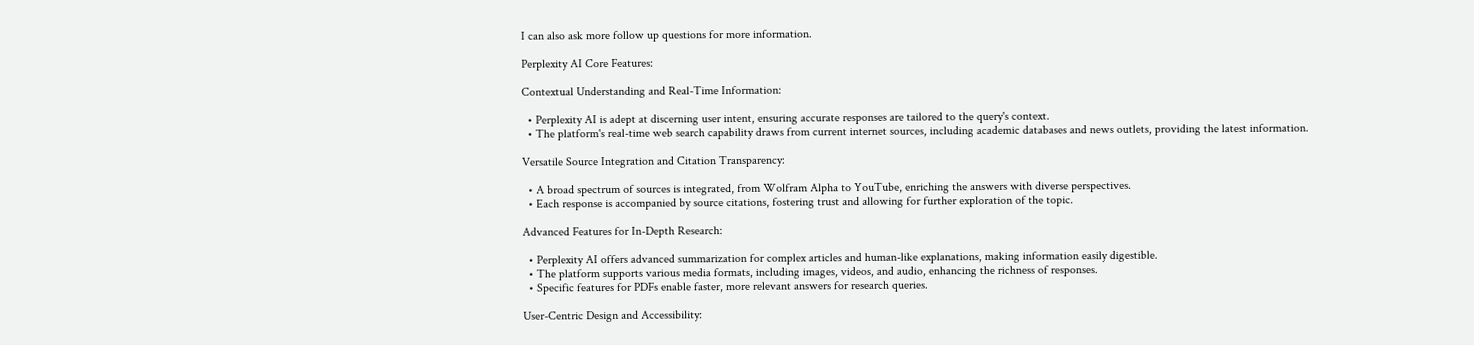I can also ask more follow up questions for more information.

Perplexity AI Core Features:

Contextual Understanding and Real-Time Information:

  • Perplexity AI is adept at discerning user intent, ensuring accurate responses are tailored to the query's context.
  • The platform's real-time web search capability draws from current internet sources, including academic databases and news outlets, providing the latest information.

Versatile Source Integration and Citation Transparency:

  • A broad spectrum of sources is integrated, from Wolfram Alpha to YouTube, enriching the answers with diverse perspectives.
  • Each response is accompanied by source citations, fostering trust and allowing for further exploration of the topic.

Advanced Features for In-Depth Research:

  • Perplexity AI offers advanced summarization for complex articles and human-like explanations, making information easily digestible.
  • The platform supports various media formats, including images, videos, and audio, enhancing the richness of responses.
  • Specific features for PDFs enable faster, more relevant answers for research queries.

User-Centric Design and Accessibility: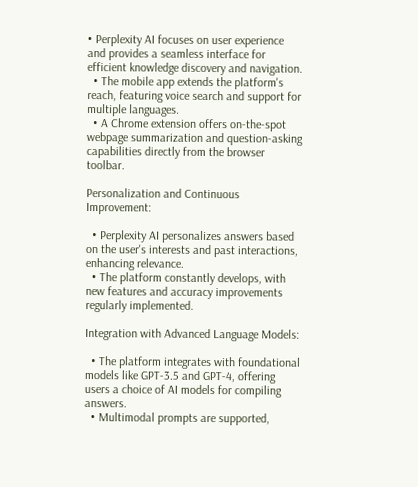• Perplexity AI focuses on user experience and provides a seamless interface for efficient knowledge discovery and navigation.
  • The mobile app extends the platform's reach, featuring voice search and support for multiple languages.
  • A Chrome extension offers on-the-spot webpage summarization and question-asking capabilities directly from the browser toolbar.

Personalization and Continuous Improvement:

  • Perplexity AI personalizes answers based on the user's interests and past interactions, enhancing relevance.
  • The platform constantly develops, with new features and accuracy improvements regularly implemented.

Integration with Advanced Language Models:

  • The platform integrates with foundational models like GPT-3.5 and GPT-4, offering users a choice of AI models for compiling answers.
  • Multimodal prompts are supported,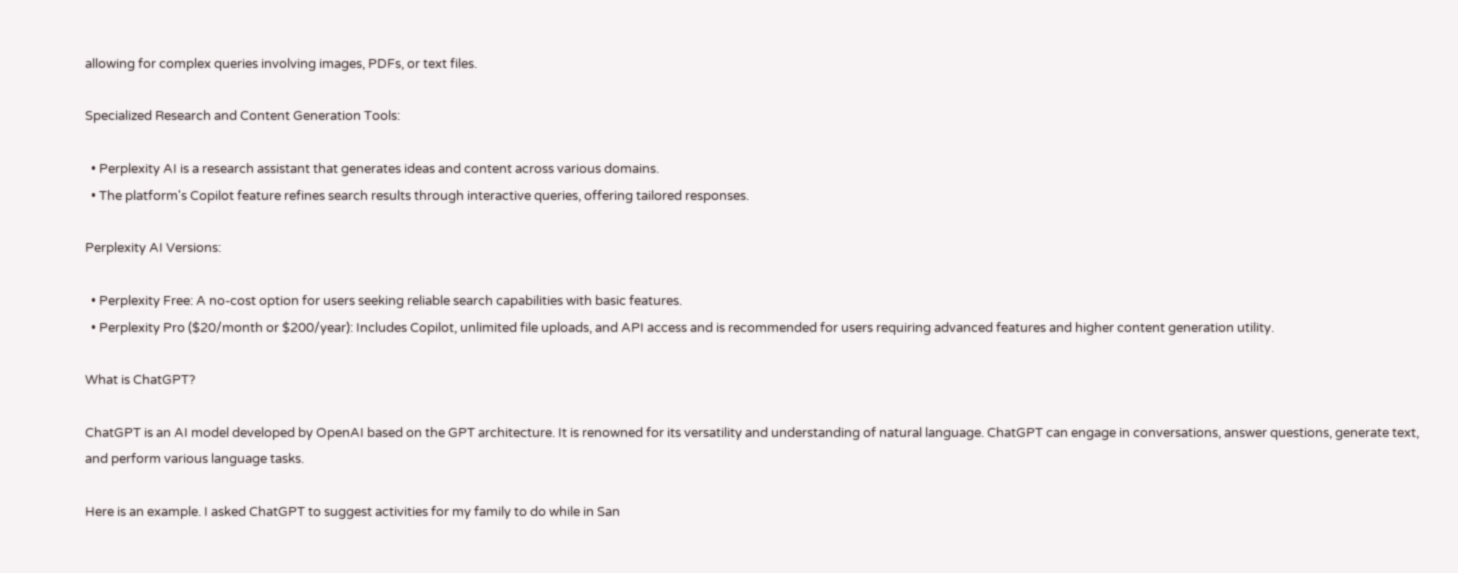allowing for complex queries involving images, PDFs, or text files.

Specialized Research and Content Generation Tools:

  • Perplexity AI is a research assistant that generates ideas and content across various domains.
  • The platform's Copilot feature refines search results through interactive queries, offering tailored responses.

Perplexity AI Versions:

  • Perplexity Free: A no-cost option for users seeking reliable search capabilities with basic features.
  • Perplexity Pro ($20/month or $200/year): Includes Copilot, unlimited file uploads, and API access and is recommended for users requiring advanced features and higher content generation utility.

What is ChatGPT?

ChatGPT is an AI model developed by OpenAI based on the GPT architecture. It is renowned for its versatility and understanding of natural language. ChatGPT can engage in conversations, answer questions, generate text, and perform various language tasks.

Here is an example. I asked ChatGPT to suggest activities for my family to do while in San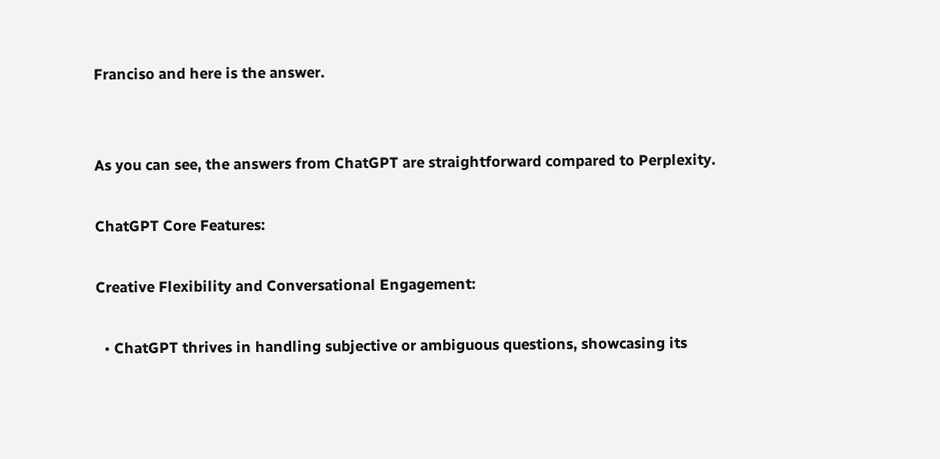Franciso and here is the answer.


As you can see, the answers from ChatGPT are straightforward compared to Perplexity.

ChatGPT Core Features:

Creative Flexibility and Conversational Engagement:

  • ChatGPT thrives in handling subjective or ambiguous questions, showcasing its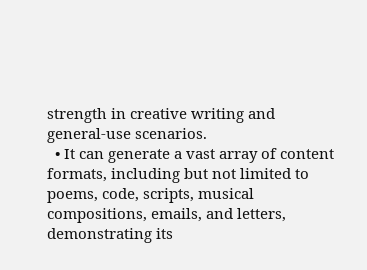strength in creative writing and general-use scenarios.
  • It can generate a vast array of content formats, including but not limited to poems, code, scripts, musical compositions, emails, and letters, demonstrating its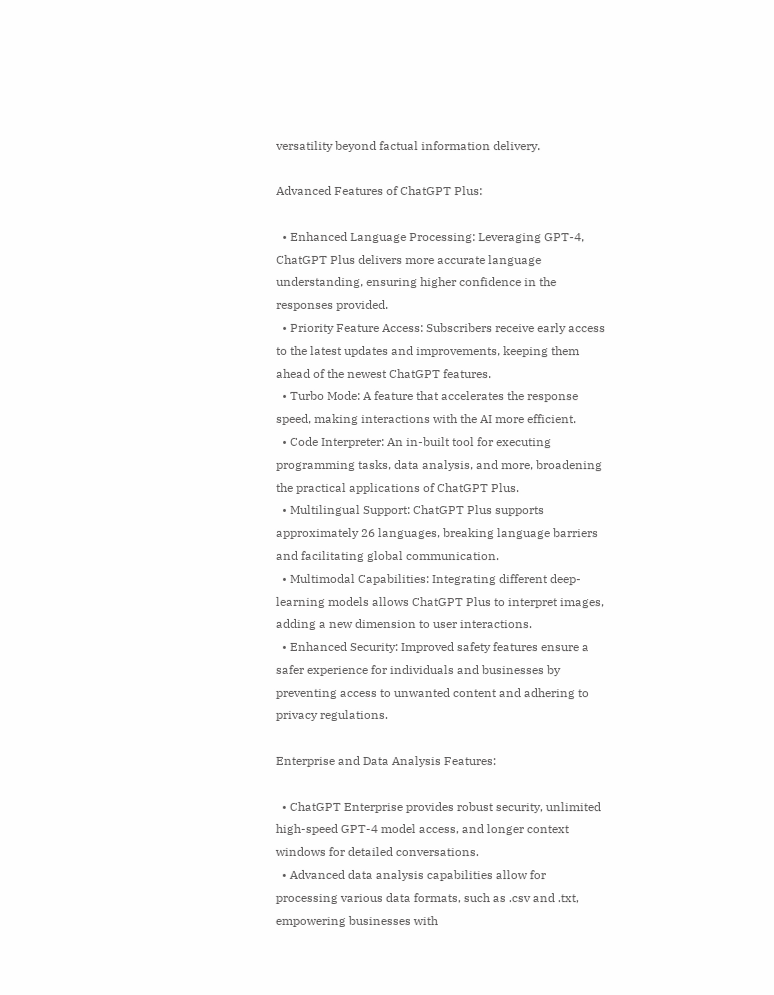versatility beyond factual information delivery.

Advanced Features of ChatGPT Plus:

  • Enhanced Language Processing: Leveraging GPT-4, ChatGPT Plus delivers more accurate language understanding, ensuring higher confidence in the responses provided.
  • Priority Feature Access: Subscribers receive early access to the latest updates and improvements, keeping them ahead of the newest ChatGPT features.
  • Turbo Mode: A feature that accelerates the response speed, making interactions with the AI more efficient.
  • Code Interpreter: An in-built tool for executing programming tasks, data analysis, and more, broadening the practical applications of ChatGPT Plus.
  • Multilingual Support: ChatGPT Plus supports approximately 26 languages, breaking language barriers and facilitating global communication.
  • Multimodal Capabilities: Integrating different deep-learning models allows ChatGPT Plus to interpret images, adding a new dimension to user interactions.
  • Enhanced Security: Improved safety features ensure a safer experience for individuals and businesses by preventing access to unwanted content and adhering to privacy regulations.

Enterprise and Data Analysis Features:

  • ChatGPT Enterprise provides robust security, unlimited high-speed GPT-4 model access, and longer context windows for detailed conversations.
  • Advanced data analysis capabilities allow for processing various data formats, such as .csv and .txt, empowering businesses with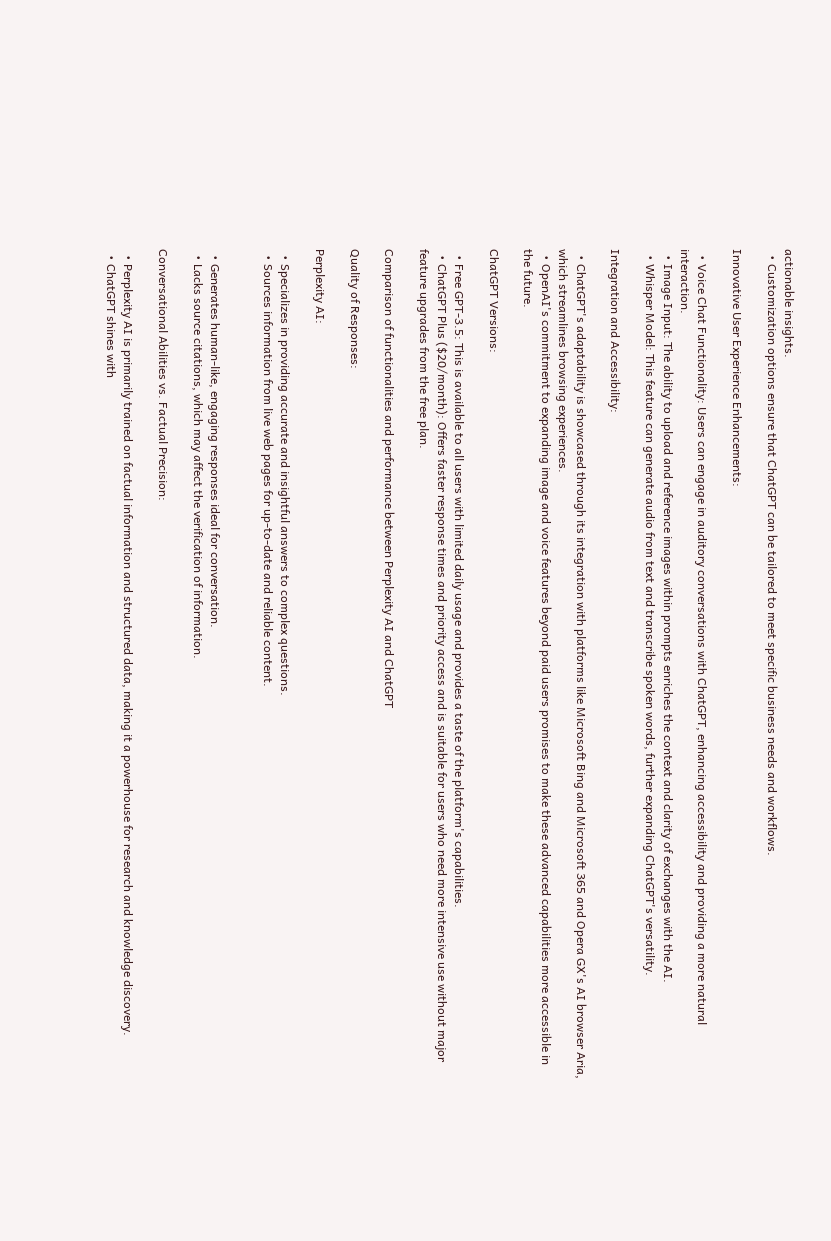actionable insights.
  • Customization options ensure that ChatGPT can be tailored to meet specific business needs and workflows.

Innovative User Experience Enhancements:

  • Voice Chat Functionality: Users can engage in auditory conversations with ChatGPT, enhancing accessibility and providing a more natural interaction.
  • Image Input: The ability to upload and reference images within prompts enriches the context and clarity of exchanges with the AI.
  • Whisper Model: This feature can generate audio from text and transcribe spoken words, further expanding ChatGPT's versatility.

Integration and Accessibility:

  • ChatGPT's adaptability is showcased through its integration with platforms like Microsoft Bing and Microsoft 365 and Opera GX's AI browser Aria, which streamlines browsing experiences.
  • OpenAI's commitment to expanding image and voice features beyond paid users promises to make these advanced capabilities more accessible in the future.

ChatGPT Versions:

  • Free GPT-3.5: This is available to all users with limited daily usage and provides a taste of the platform's capabilities.
  • ChatGPT Plus ($20/month): Offers faster response times and priority access and is suitable for users who need more intensive use without major feature upgrades from the free plan.

Comparison of functionalities and performance between Perplexity AI and ChatGPT

Quality of Responses:

Perplexity AI:

  • Specializes in providing accurate and insightful answers to complex questions.
  • Sources information from live web pages for up-to-date and reliable content.


  • Generates human-like, engaging responses ideal for conversation.
  • Lacks source citations, which may affect the verification of information.

Conversational Abilities vs. Factual Precision:

  • Perplexity AI is primarily trained on factual information and structured data, making it a powerhouse for research and knowledge discovery.
  • ChatGPT shines with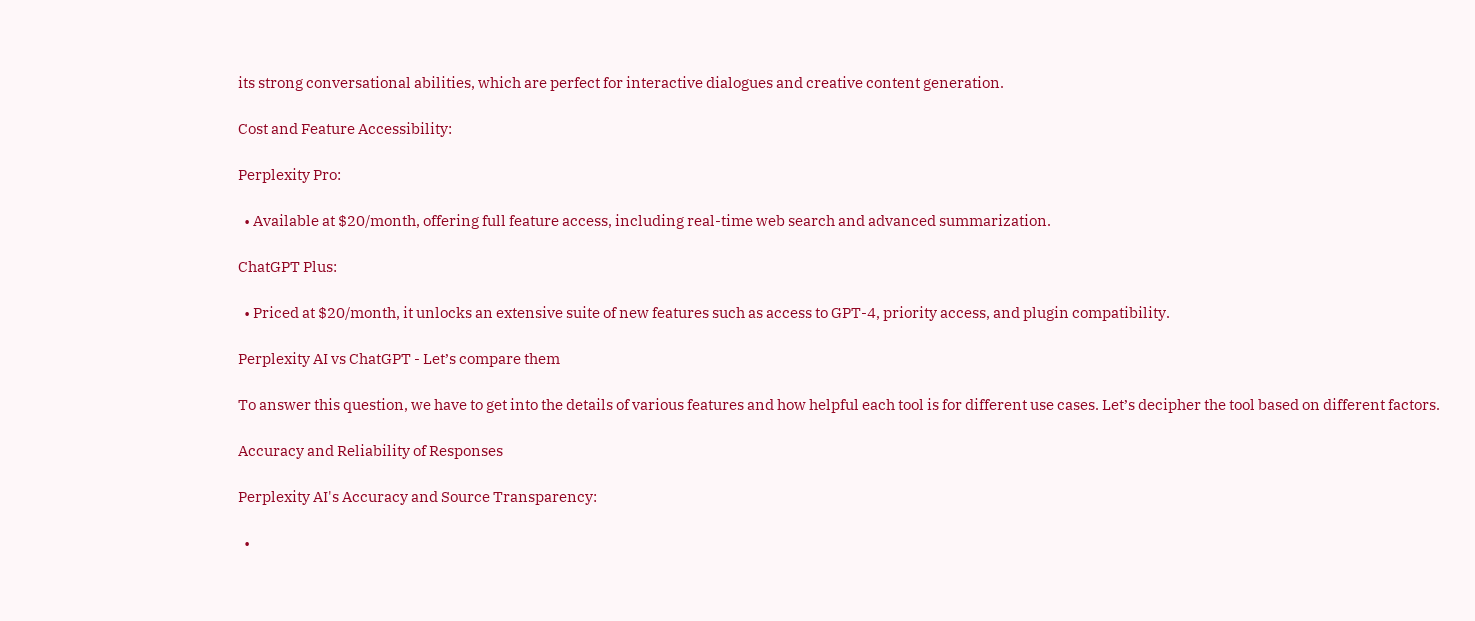its strong conversational abilities, which are perfect for interactive dialogues and creative content generation.

Cost and Feature Accessibility:

Perplexity Pro:

  • Available at $20/month, offering full feature access, including real-time web search and advanced summarization.

ChatGPT Plus:

  • Priced at $20/month, it unlocks an extensive suite of new features such as access to GPT-4, priority access, and plugin compatibility.

Perplexity AI vs ChatGPT - Let’s compare them

To answer this question, we have to get into the details of various features and how helpful each tool is for different use cases. Let’s decipher the tool based on different factors.

Accuracy and Reliability of Responses

Perplexity AI's Accuracy and Source Transparency:

  •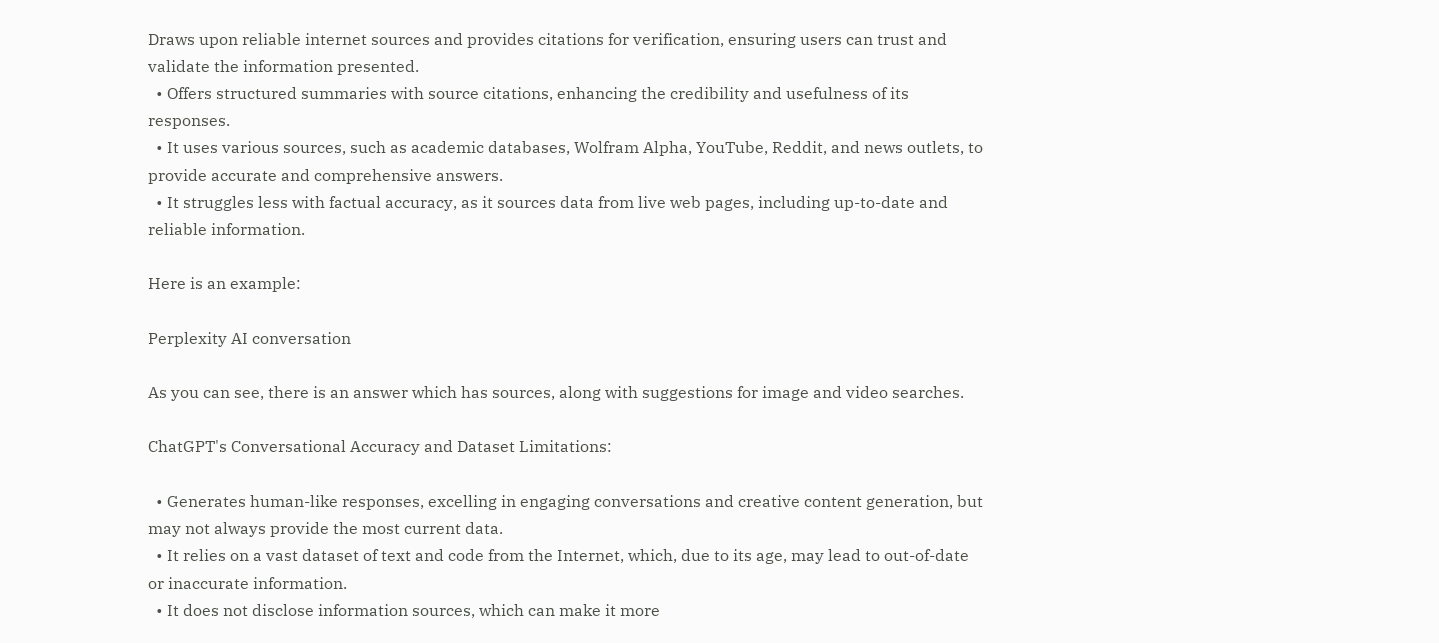Draws upon reliable internet sources and provides citations for verification, ensuring users can trust and validate the information presented.
  • Offers structured summaries with source citations, enhancing the credibility and usefulness of its responses.
  • It uses various sources, such as academic databases, Wolfram Alpha, YouTube, Reddit, and news outlets, to provide accurate and comprehensive answers.
  • It struggles less with factual accuracy, as it sources data from live web pages, including up-to-date and reliable information.

Here is an example:

Perplexity AI conversation

As you can see, there is an answer which has sources, along with suggestions for image and video searches.

ChatGPT's Conversational Accuracy and Dataset Limitations:

  • Generates human-like responses, excelling in engaging conversations and creative content generation, but may not always provide the most current data.
  • It relies on a vast dataset of text and code from the Internet, which, due to its age, may lead to out-of-date or inaccurate information.
  • It does not disclose information sources, which can make it more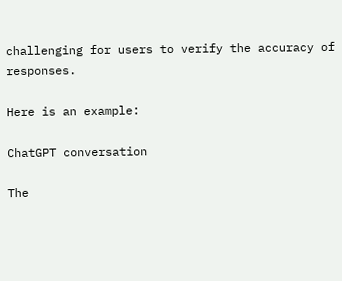challenging for users to verify the accuracy of responses.

Here is an example:

ChatGPT conversation

The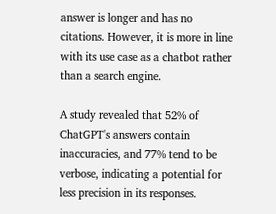answer is longer and has no citations. However, it is more in line with its use case as a chatbot rather than a search engine.

A study revealed that 52% of ChatGPT's answers contain inaccuracies, and 77% tend to be verbose, indicating a potential for less precision in its responses.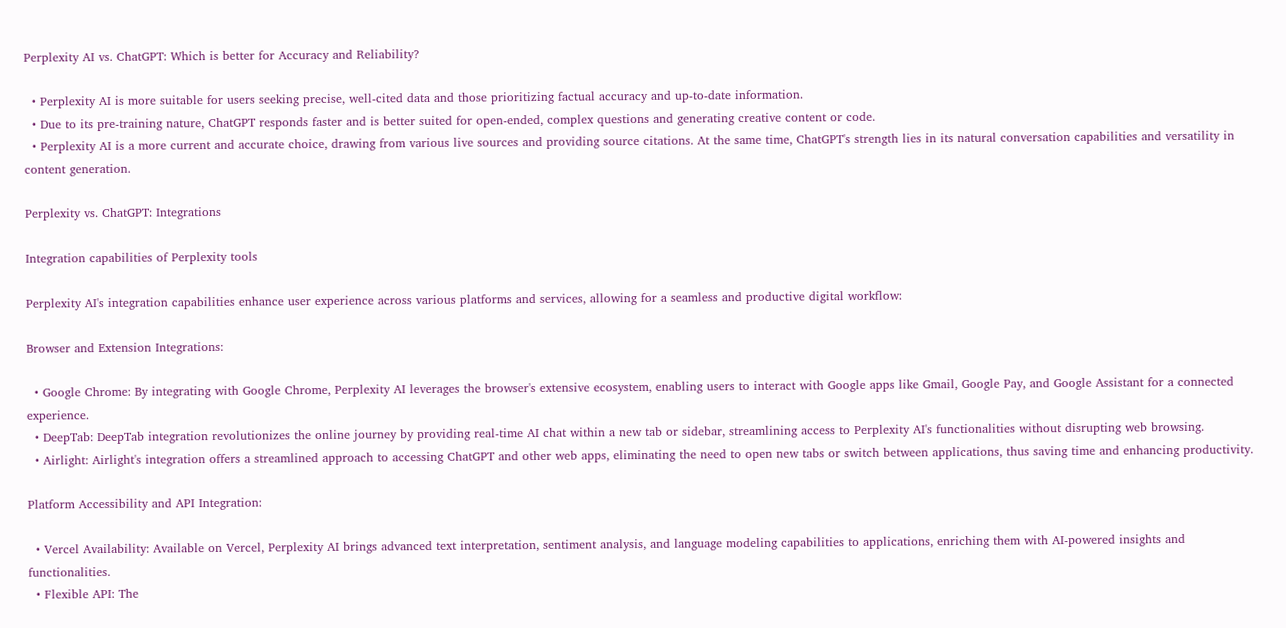Perplexity AI vs. ChatGPT: Which is better for Accuracy and Reliability?

  • Perplexity AI is more suitable for users seeking precise, well-cited data and those prioritizing factual accuracy and up-to-date information.
  • Due to its pre-training nature, ChatGPT responds faster and is better suited for open-ended, complex questions and generating creative content or code.
  • Perplexity AI is a more current and accurate choice, drawing from various live sources and providing source citations. At the same time, ChatGPT's strength lies in its natural conversation capabilities and versatility in content generation.

Perplexity vs. ChatGPT: Integrations

Integration capabilities of Perplexity tools

Perplexity AI's integration capabilities enhance user experience across various platforms and services, allowing for a seamless and productive digital workflow:

Browser and Extension Integrations:

  • Google Chrome: By integrating with Google Chrome, Perplexity AI leverages the browser's extensive ecosystem, enabling users to interact with Google apps like Gmail, Google Pay, and Google Assistant for a connected experience.
  • DeepTab: DeepTab integration revolutionizes the online journey by providing real-time AI chat within a new tab or sidebar, streamlining access to Perplexity AI's functionalities without disrupting web browsing.
  • Airlight: Airlight's integration offers a streamlined approach to accessing ChatGPT and other web apps, eliminating the need to open new tabs or switch between applications, thus saving time and enhancing productivity.

Platform Accessibility and API Integration:

  • Vercel Availability: Available on Vercel, Perplexity AI brings advanced text interpretation, sentiment analysis, and language modeling capabilities to applications, enriching them with AI-powered insights and functionalities.
  • Flexible API: The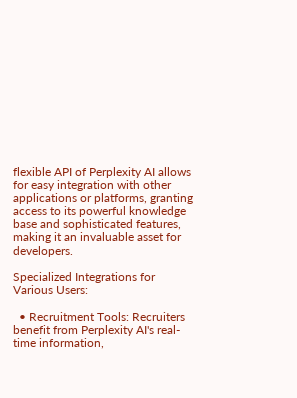flexible API of Perplexity AI allows for easy integration with other applications or platforms, granting access to its powerful knowledge base and sophisticated features, making it an invaluable asset for developers.

Specialized Integrations for Various Users:

  • Recruitment Tools: Recruiters benefit from Perplexity AI's real-time information,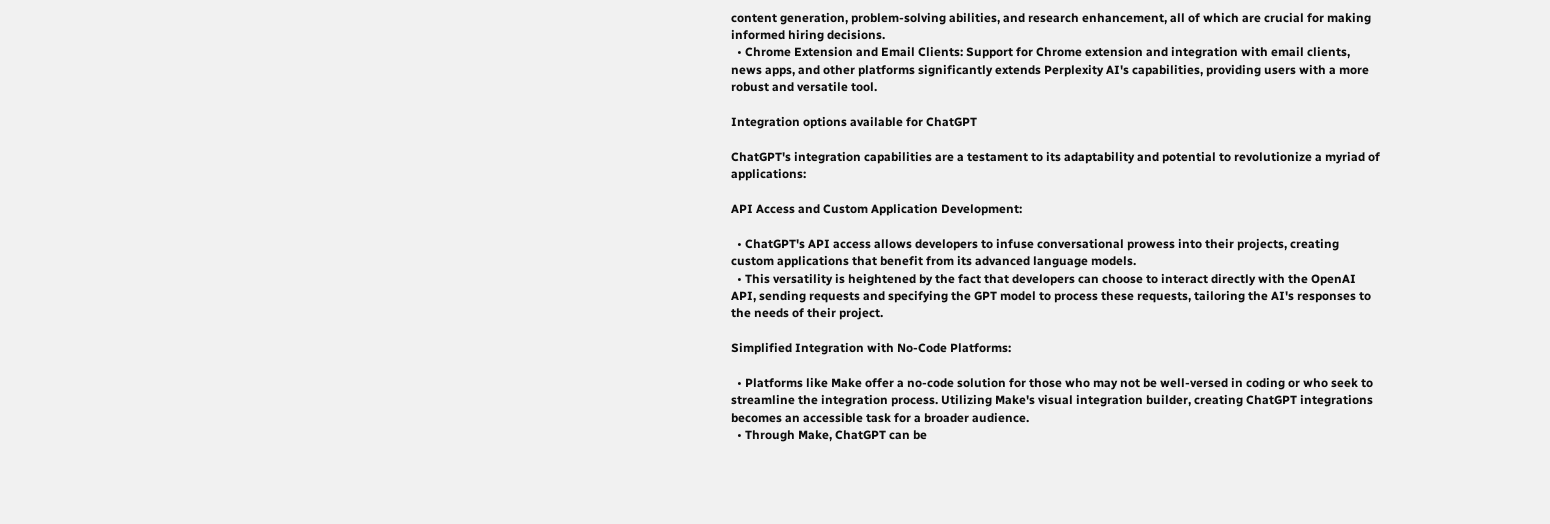content generation, problem-solving abilities, and research enhancement, all of which are crucial for making informed hiring decisions.
  • Chrome Extension and Email Clients: Support for Chrome extension and integration with email clients, news apps, and other platforms significantly extends Perplexity AI's capabilities, providing users with a more robust and versatile tool.

Integration options available for ChatGPT

ChatGPT's integration capabilities are a testament to its adaptability and potential to revolutionize a myriad of applications:

API Access and Custom Application Development:

  • ChatGPT's API access allows developers to infuse conversational prowess into their projects, creating custom applications that benefit from its advanced language models.
  • This versatility is heightened by the fact that developers can choose to interact directly with the OpenAI API, sending requests and specifying the GPT model to process these requests, tailoring the AI's responses to the needs of their project.

Simplified Integration with No-Code Platforms:

  • Platforms like Make offer a no-code solution for those who may not be well-versed in coding or who seek to streamline the integration process. Utilizing Make's visual integration builder, creating ChatGPT integrations becomes an accessible task for a broader audience.
  • Through Make, ChatGPT can be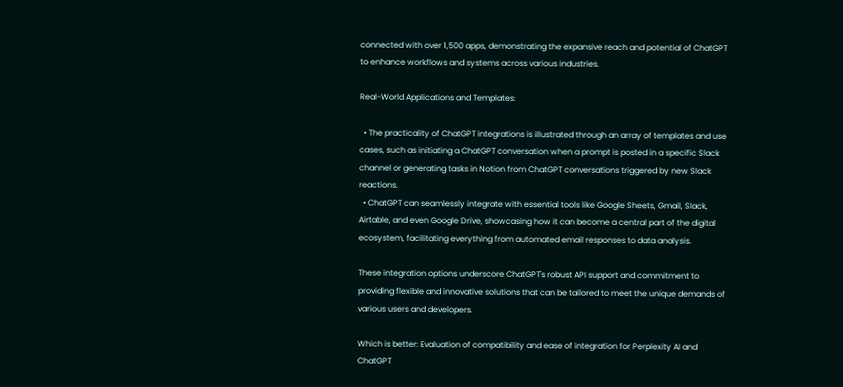connected with over 1,500 apps, demonstrating the expansive reach and potential of ChatGPT to enhance workflows and systems across various industries.

Real-World Applications and Templates:

  • The practicality of ChatGPT integrations is illustrated through an array of templates and use cases, such as initiating a ChatGPT conversation when a prompt is posted in a specific Slack channel or generating tasks in Notion from ChatGPT conversations triggered by new Slack reactions.
  • ChatGPT can seamlessly integrate with essential tools like Google Sheets, Gmail, Slack, Airtable, and even Google Drive, showcasing how it can become a central part of the digital ecosystem, facilitating everything from automated email responses to data analysis.

These integration options underscore ChatGPT's robust API support and commitment to providing flexible and innovative solutions that can be tailored to meet the unique demands of various users and developers.

Which is better: Evaluation of compatibility and ease of integration for Perplexity AI and ChatGPT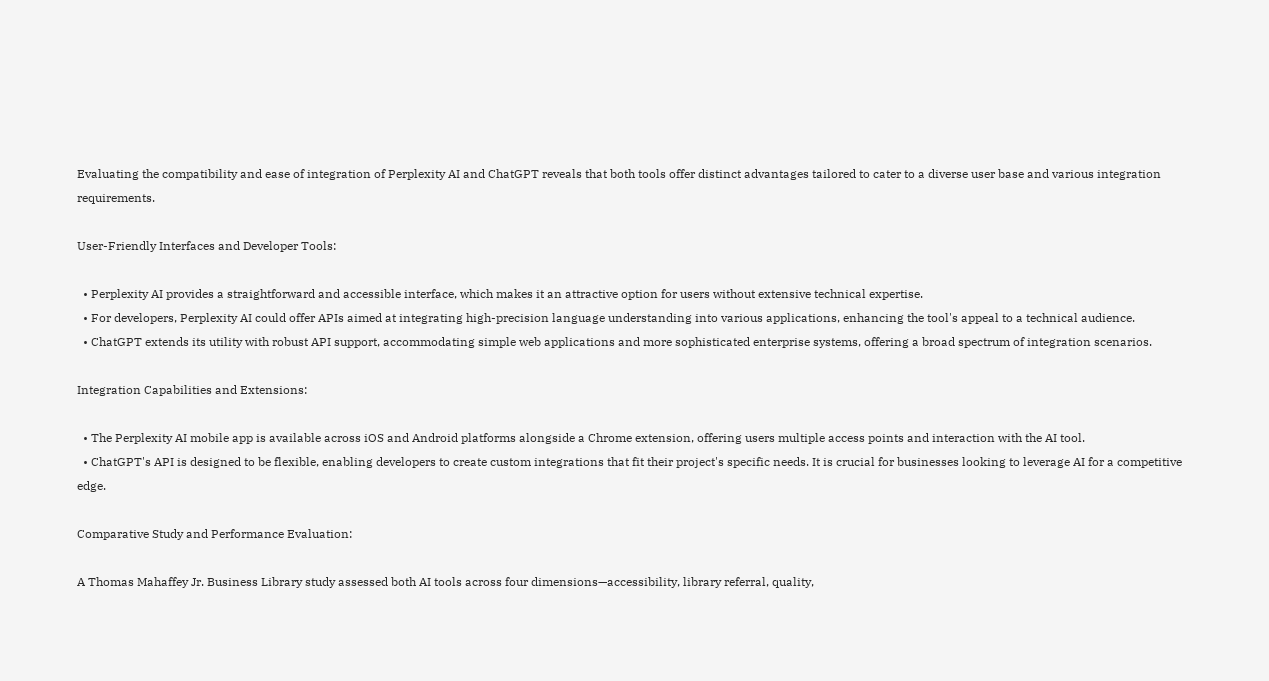Evaluating the compatibility and ease of integration of Perplexity AI and ChatGPT reveals that both tools offer distinct advantages tailored to cater to a diverse user base and various integration requirements.

User-Friendly Interfaces and Developer Tools:

  • Perplexity AI provides a straightforward and accessible interface, which makes it an attractive option for users without extensive technical expertise.
  • For developers, Perplexity AI could offer APIs aimed at integrating high-precision language understanding into various applications, enhancing the tool's appeal to a technical audience.
  • ChatGPT extends its utility with robust API support, accommodating simple web applications and more sophisticated enterprise systems, offering a broad spectrum of integration scenarios.

Integration Capabilities and Extensions:

  • The Perplexity AI mobile app is available across iOS and Android platforms alongside a Chrome extension, offering users multiple access points and interaction with the AI tool.
  • ChatGPT's API is designed to be flexible, enabling developers to create custom integrations that fit their project's specific needs. It is crucial for businesses looking to leverage AI for a competitive edge.

Comparative Study and Performance Evaluation:

A Thomas Mahaffey Jr. Business Library study assessed both AI tools across four dimensions—accessibility, library referral, quality,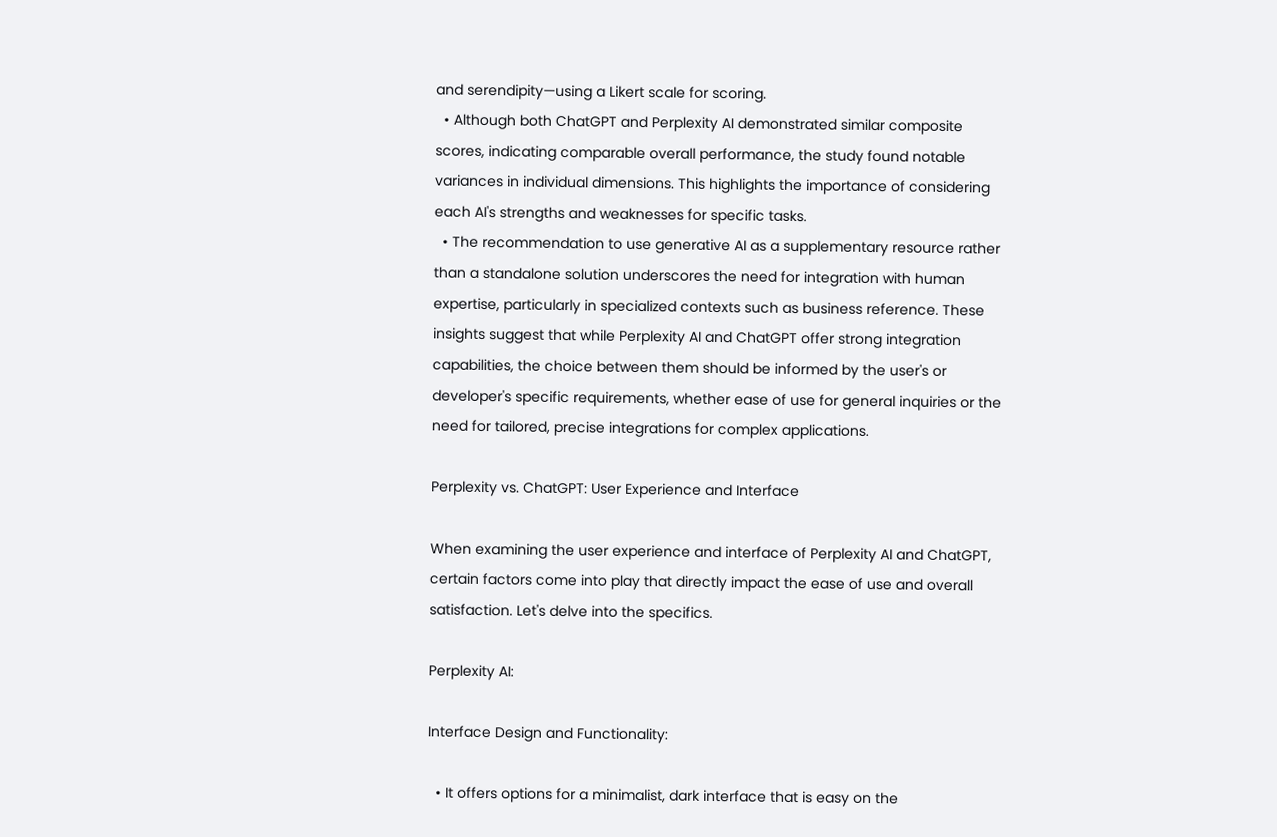and serendipity—using a Likert scale for scoring.
  • Although both ChatGPT and Perplexity AI demonstrated similar composite scores, indicating comparable overall performance, the study found notable variances in individual dimensions. This highlights the importance of considering each AI's strengths and weaknesses for specific tasks.
  • The recommendation to use generative AI as a supplementary resource rather than a standalone solution underscores the need for integration with human expertise, particularly in specialized contexts such as business reference. These insights suggest that while Perplexity AI and ChatGPT offer strong integration capabilities, the choice between them should be informed by the user's or developer's specific requirements, whether ease of use for general inquiries or the need for tailored, precise integrations for complex applications.

Perplexity vs. ChatGPT: User Experience and Interface

When examining the user experience and interface of Perplexity AI and ChatGPT, certain factors come into play that directly impact the ease of use and overall satisfaction. Let's delve into the specifics.

Perplexity AI:

Interface Design and Functionality:

  • It offers options for a minimalist, dark interface that is easy on the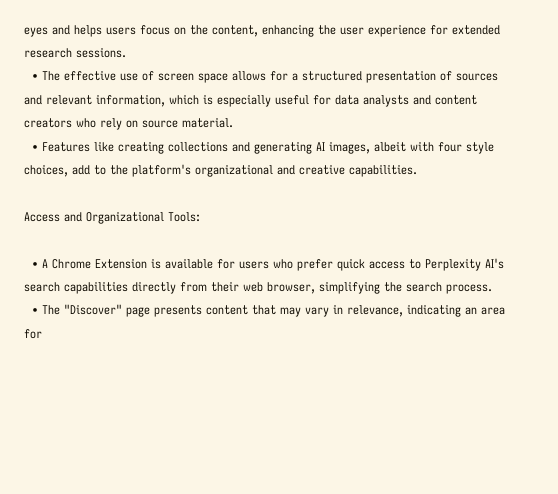eyes and helps users focus on the content, enhancing the user experience for extended research sessions.
  • The effective use of screen space allows for a structured presentation of sources and relevant information, which is especially useful for data analysts and content creators who rely on source material.
  • Features like creating collections and generating AI images, albeit with four style choices, add to the platform's organizational and creative capabilities.

Access and Organizational Tools:

  • A Chrome Extension is available for users who prefer quick access to Perplexity AI's search capabilities directly from their web browser, simplifying the search process.
  • The "Discover" page presents content that may vary in relevance, indicating an area for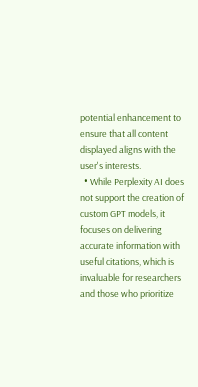potential enhancement to ensure that all content displayed aligns with the user's interests.
  • While Perplexity AI does not support the creation of custom GPT models, it focuses on delivering accurate information with useful citations, which is invaluable for researchers and those who prioritize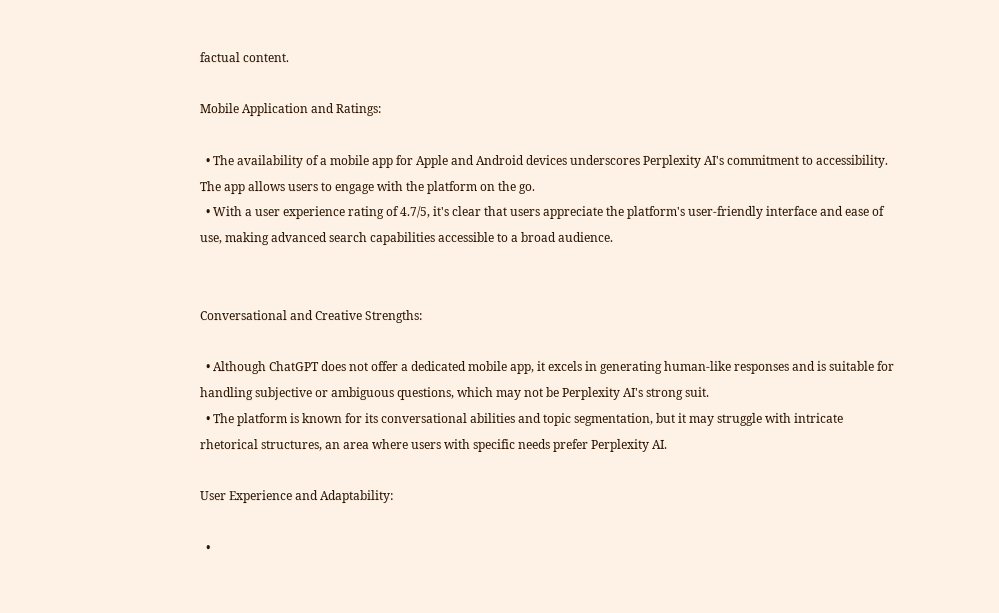factual content.

Mobile Application and Ratings:

  • The availability of a mobile app for Apple and Android devices underscores Perplexity AI's commitment to accessibility. The app allows users to engage with the platform on the go.
  • With a user experience rating of 4.7/5, it's clear that users appreciate the platform's user-friendly interface and ease of use, making advanced search capabilities accessible to a broad audience.


Conversational and Creative Strengths:

  • Although ChatGPT does not offer a dedicated mobile app, it excels in generating human-like responses and is suitable for handling subjective or ambiguous questions, which may not be Perplexity AI's strong suit.
  • The platform is known for its conversational abilities and topic segmentation, but it may struggle with intricate rhetorical structures, an area where users with specific needs prefer Perplexity AI.

User Experience and Adaptability:

  •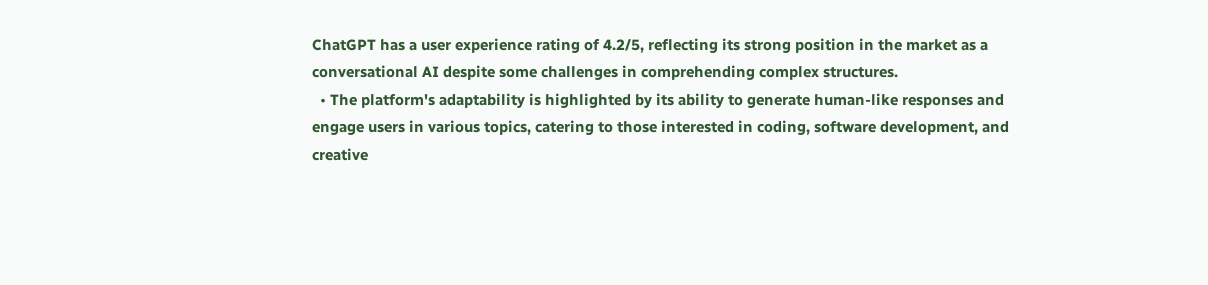ChatGPT has a user experience rating of 4.2/5, reflecting its strong position in the market as a conversational AI despite some challenges in comprehending complex structures.
  • The platform's adaptability is highlighted by its ability to generate human-like responses and engage users in various topics, catering to those interested in coding, software development, and creative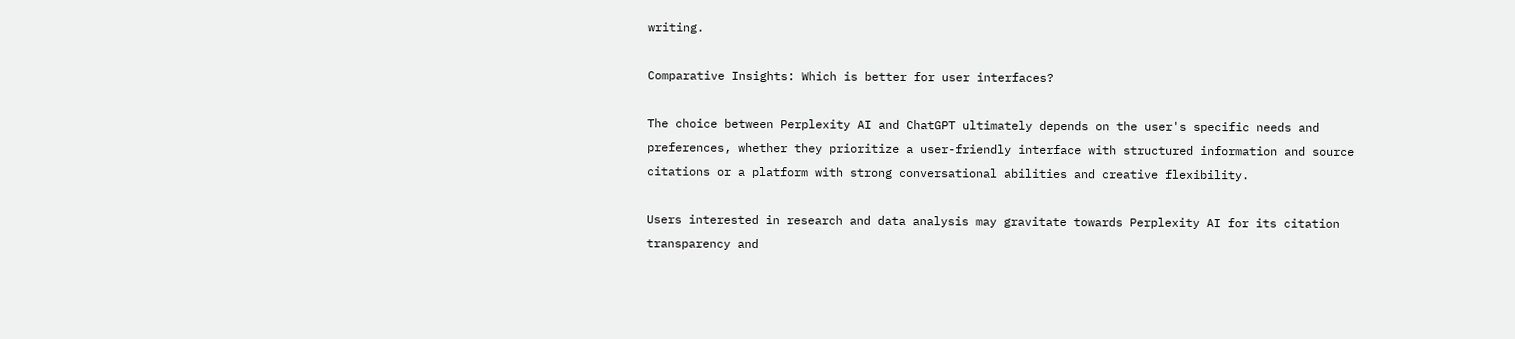writing.

Comparative Insights: Which is better for user interfaces?

The choice between Perplexity AI and ChatGPT ultimately depends on the user's specific needs and preferences, whether they prioritize a user-friendly interface with structured information and source citations or a platform with strong conversational abilities and creative flexibility.

Users interested in research and data analysis may gravitate towards Perplexity AI for its citation transparency and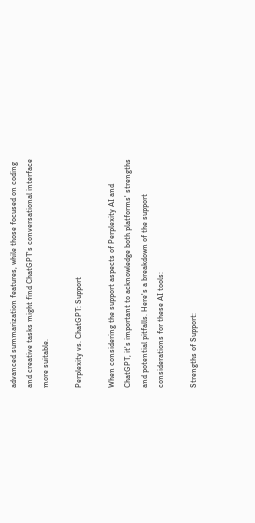advanced summarization features, while those focused on coding and creative tasks might find ChatGPT's conversational interface more suitable.

Perplexity vs. ChatGPT: Support

When considering the support aspects of Perplexity AI and ChatGPT, it's important to acknowledge both platforms' strengths and potential pitfalls. Here's a breakdown of the support considerations for these AI tools:

Strengths of Support: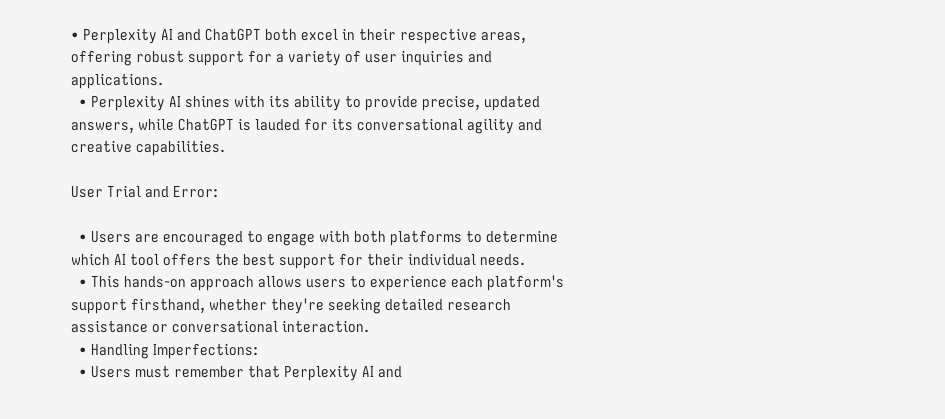• Perplexity AI and ChatGPT both excel in their respective areas, offering robust support for a variety of user inquiries and applications.
  • Perplexity AI shines with its ability to provide precise, updated answers, while ChatGPT is lauded for its conversational agility and creative capabilities.

User Trial and Error:

  • Users are encouraged to engage with both platforms to determine which AI tool offers the best support for their individual needs.
  • This hands-on approach allows users to experience each platform's support firsthand, whether they're seeking detailed research assistance or conversational interaction.
  • Handling Imperfections:
  • Users must remember that Perplexity AI and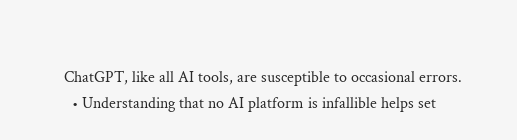ChatGPT, like all AI tools, are susceptible to occasional errors.
  • Understanding that no AI platform is infallible helps set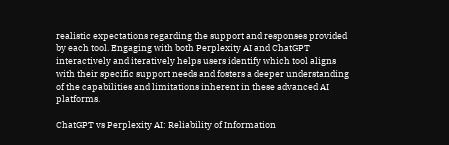realistic expectations regarding the support and responses provided by each tool. Engaging with both Perplexity AI and ChatGPT interactively and iteratively helps users identify which tool aligns with their specific support needs and fosters a deeper understanding of the capabilities and limitations inherent in these advanced AI platforms.

ChatGPT vs Perplexity AI: Reliability of Information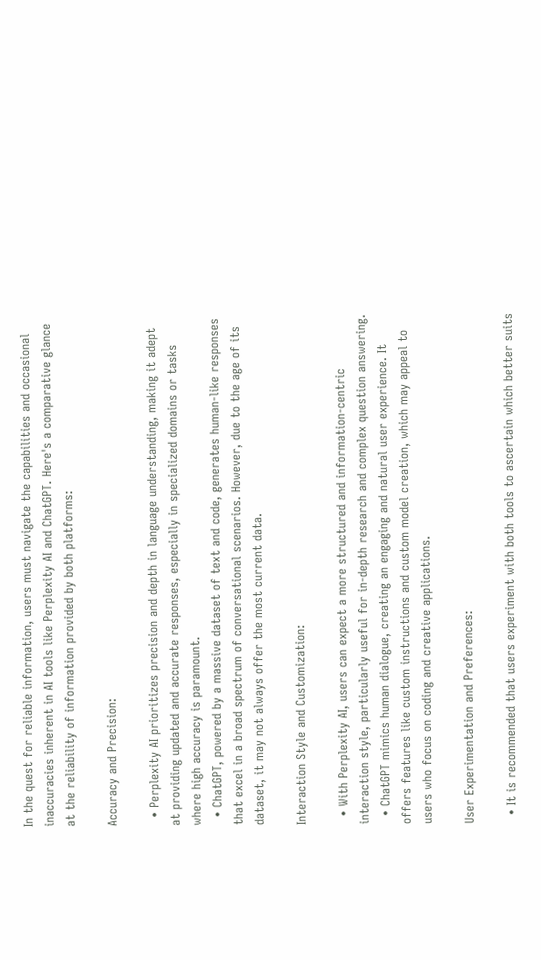In the quest for reliable information, users must navigate the capabilities and occasional inaccuracies inherent in AI tools like Perplexity AI and ChatGPT. Here's a comparative glance at the reliability of information provided by both platforms:

Accuracy and Precision:

  • Perplexity AI prioritizes precision and depth in language understanding, making it adept at providing updated and accurate responses, especially in specialized domains or tasks where high accuracy is paramount.
  • ChatGPT, powered by a massive dataset of text and code, generates human-like responses that excel in a broad spectrum of conversational scenarios. However, due to the age of its dataset, it may not always offer the most current data.

Interaction Style and Customization:

  • With Perplexity AI, users can expect a more structured and information-centric interaction style, particularly useful for in-depth research and complex question answering.
  • ChatGPT mimics human dialogue, creating an engaging and natural user experience. It offers features like custom instructions and custom model creation, which may appeal to users who focus on coding and creative applications.

User Experimentation and Preferences:

  • It is recommended that users experiment with both tools to ascertain which better suits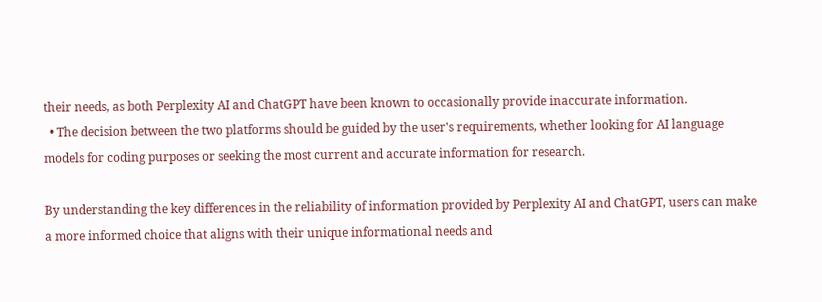their needs, as both Perplexity AI and ChatGPT have been known to occasionally provide inaccurate information.
  • The decision between the two platforms should be guided by the user's requirements, whether looking for AI language models for coding purposes or seeking the most current and accurate information for research.

By understanding the key differences in the reliability of information provided by Perplexity AI and ChatGPT, users can make a more informed choice that aligns with their unique informational needs and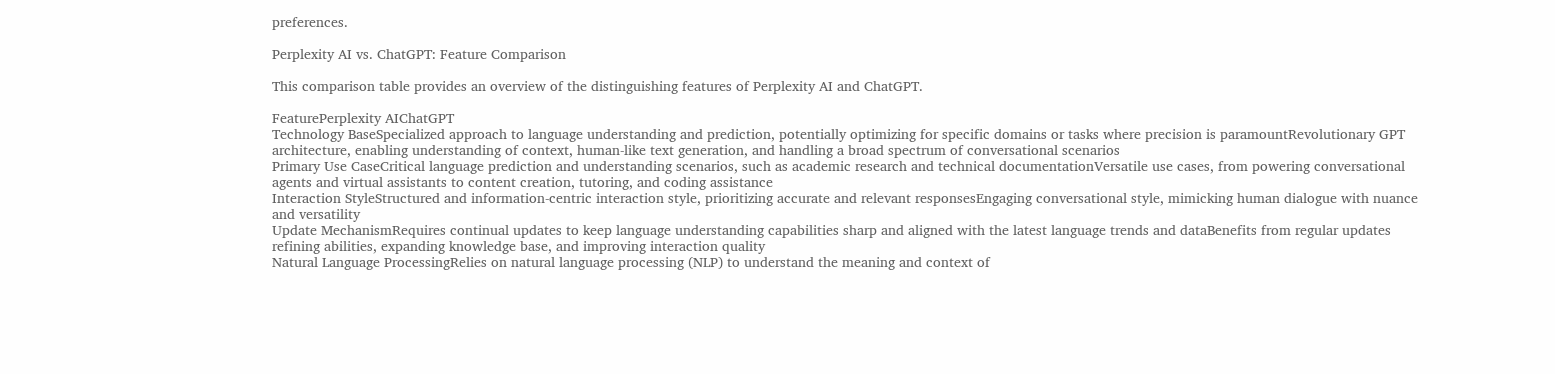preferences.

Perplexity AI vs. ChatGPT: Feature Comparison

This comparison table provides an overview of the distinguishing features of Perplexity AI and ChatGPT.

FeaturePerplexity AIChatGPT
Technology BaseSpecialized approach to language understanding and prediction, potentially optimizing for specific domains or tasks where precision is paramountRevolutionary GPT architecture, enabling understanding of context, human-like text generation, and handling a broad spectrum of conversational scenarios
Primary Use CaseCritical language prediction and understanding scenarios, such as academic research and technical documentationVersatile use cases, from powering conversational agents and virtual assistants to content creation, tutoring, and coding assistance
Interaction StyleStructured and information-centric interaction style, prioritizing accurate and relevant responsesEngaging conversational style, mimicking human dialogue with nuance and versatility
Update MechanismRequires continual updates to keep language understanding capabilities sharp and aligned with the latest language trends and dataBenefits from regular updates refining abilities, expanding knowledge base, and improving interaction quality
Natural Language ProcessingRelies on natural language processing (NLP) to understand the meaning and context of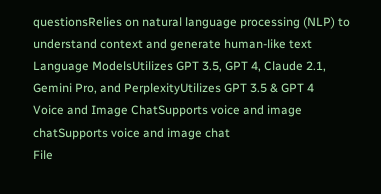questionsRelies on natural language processing (NLP) to understand context and generate human-like text
Language ModelsUtilizes GPT 3.5, GPT 4, Claude 2.1, Gemini Pro, and PerplexityUtilizes GPT 3.5 & GPT 4
Voice and Image ChatSupports voice and image chatSupports voice and image chat
File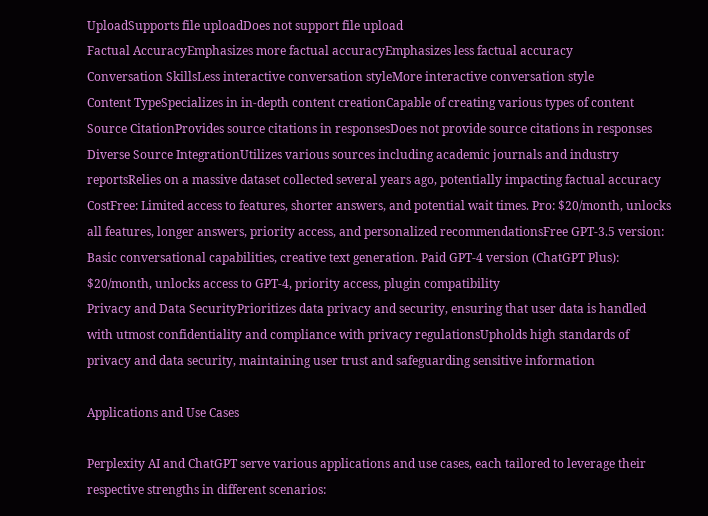UploadSupports file uploadDoes not support file upload
Factual AccuracyEmphasizes more factual accuracyEmphasizes less factual accuracy
Conversation SkillsLess interactive conversation styleMore interactive conversation style
Content TypeSpecializes in in-depth content creationCapable of creating various types of content
Source CitationProvides source citations in responsesDoes not provide source citations in responses
Diverse Source IntegrationUtilizes various sources including academic journals and industry reportsRelies on a massive dataset collected several years ago, potentially impacting factual accuracy
CostFree: Limited access to features, shorter answers, and potential wait times. Pro: $20/month, unlocks all features, longer answers, priority access, and personalized recommendationsFree GPT-3.5 version: Basic conversational capabilities, creative text generation. Paid GPT-4 version (ChatGPT Plus): $20/month, unlocks access to GPT-4, priority access, plugin compatibility
Privacy and Data SecurityPrioritizes data privacy and security, ensuring that user data is handled with utmost confidentiality and compliance with privacy regulationsUpholds high standards of privacy and data security, maintaining user trust and safeguarding sensitive information

Applications and Use Cases

Perplexity AI and ChatGPT serve various applications and use cases, each tailored to leverage their respective strengths in different scenarios: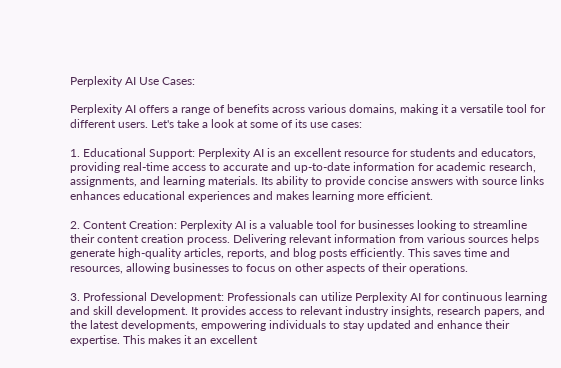Perplexity AI Use Cases:

Perplexity AI offers a range of benefits across various domains, making it a versatile tool for different users. Let's take a look at some of its use cases:

1. Educational Support: Perplexity AI is an excellent resource for students and educators, providing real-time access to accurate and up-to-date information for academic research, assignments, and learning materials. Its ability to provide concise answers with source links enhances educational experiences and makes learning more efficient.

2. Content Creation: Perplexity AI is a valuable tool for businesses looking to streamline their content creation process. Delivering relevant information from various sources helps generate high-quality articles, reports, and blog posts efficiently. This saves time and resources, allowing businesses to focus on other aspects of their operations.

3. Professional Development: Professionals can utilize Perplexity AI for continuous learning and skill development. It provides access to relevant industry insights, research papers, and the latest developments, empowering individuals to stay updated and enhance their expertise. This makes it an excellent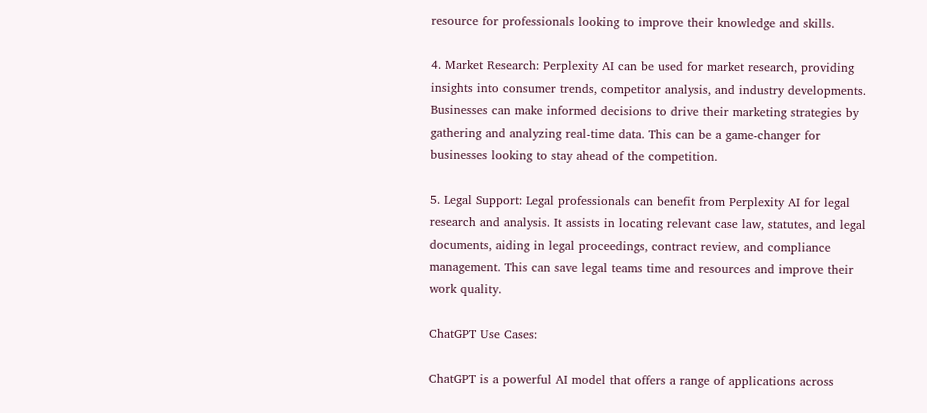resource for professionals looking to improve their knowledge and skills.

4. Market Research: Perplexity AI can be used for market research, providing insights into consumer trends, competitor analysis, and industry developments. Businesses can make informed decisions to drive their marketing strategies by gathering and analyzing real-time data. This can be a game-changer for businesses looking to stay ahead of the competition.

5. Legal Support: Legal professionals can benefit from Perplexity AI for legal research and analysis. It assists in locating relevant case law, statutes, and legal documents, aiding in legal proceedings, contract review, and compliance management. This can save legal teams time and resources and improve their work quality.

ChatGPT Use Cases:

ChatGPT is a powerful AI model that offers a range of applications across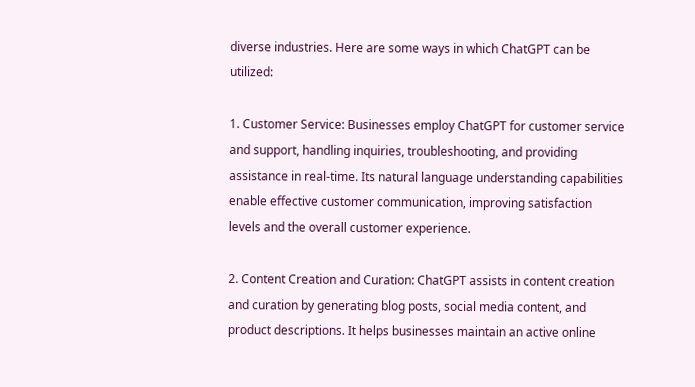diverse industries. Here are some ways in which ChatGPT can be utilized:

1. Customer Service: Businesses employ ChatGPT for customer service and support, handling inquiries, troubleshooting, and providing assistance in real-time. Its natural language understanding capabilities enable effective customer communication, improving satisfaction levels and the overall customer experience.

2. Content Creation and Curation: ChatGPT assists in content creation and curation by generating blog posts, social media content, and product descriptions. It helps businesses maintain an active online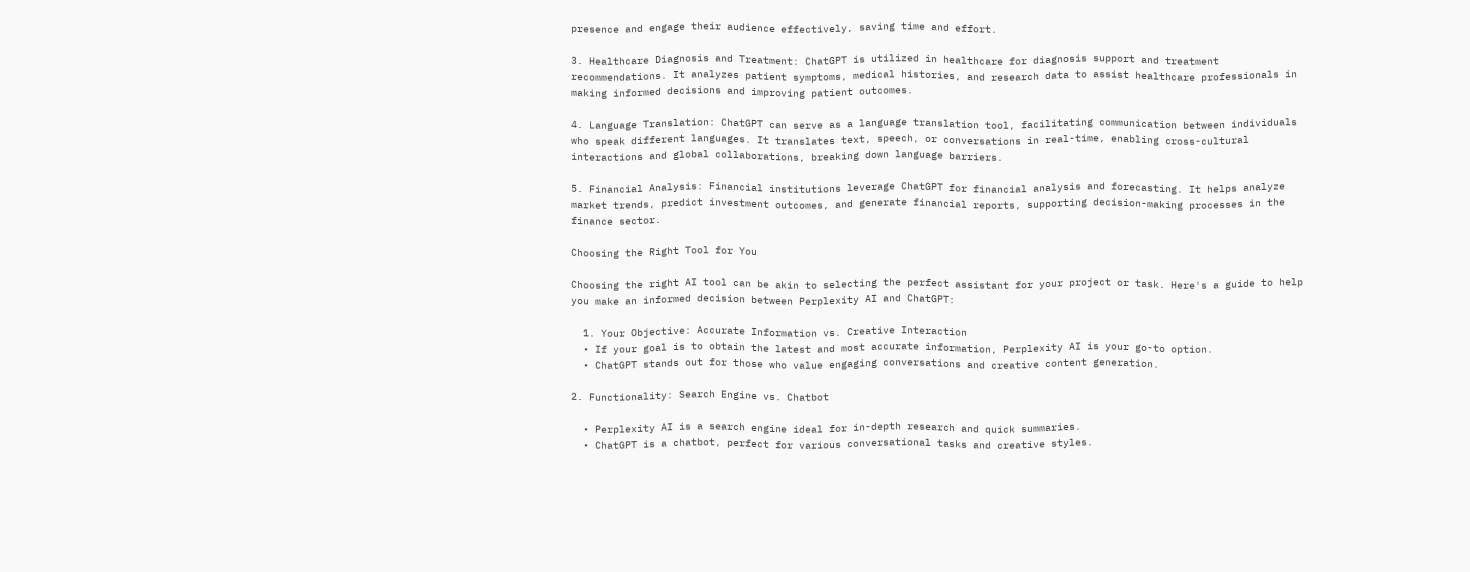presence and engage their audience effectively, saving time and effort.

3. Healthcare Diagnosis and Treatment: ChatGPT is utilized in healthcare for diagnosis support and treatment recommendations. It analyzes patient symptoms, medical histories, and research data to assist healthcare professionals in making informed decisions and improving patient outcomes.

4. Language Translation: ChatGPT can serve as a language translation tool, facilitating communication between individuals who speak different languages. It translates text, speech, or conversations in real-time, enabling cross-cultural interactions and global collaborations, breaking down language barriers.

5. Financial Analysis: Financial institutions leverage ChatGPT for financial analysis and forecasting. It helps analyze market trends, predict investment outcomes, and generate financial reports, supporting decision-making processes in the finance sector.

Choosing the Right Tool for You

Choosing the right AI tool can be akin to selecting the perfect assistant for your project or task. Here's a guide to help you make an informed decision between Perplexity AI and ChatGPT:

  1. Your Objective: Accurate Information vs. Creative Interaction
  • If your goal is to obtain the latest and most accurate information, Perplexity AI is your go-to option.
  • ChatGPT stands out for those who value engaging conversations and creative content generation.

2. Functionality: Search Engine vs. Chatbot

  • Perplexity AI is a search engine ideal for in-depth research and quick summaries.
  • ChatGPT is a chatbot, perfect for various conversational tasks and creative styles.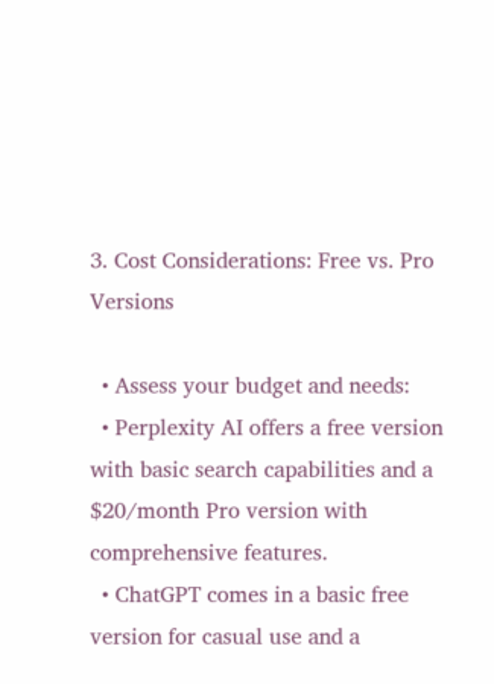3. Cost Considerations: Free vs. Pro Versions

  • Assess your budget and needs:
  • Perplexity AI offers a free version with basic search capabilities and a $20/month Pro version with comprehensive features.
  • ChatGPT comes in a basic free version for casual use and a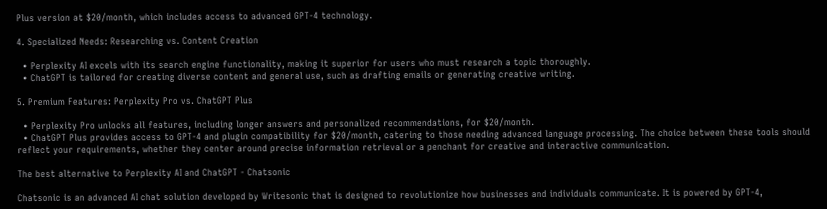Plus version at $20/month, which includes access to advanced GPT-4 technology.

4. Specialized Needs: Researching vs. Content Creation

  • Perplexity AI excels with its search engine functionality, making it superior for users who must research a topic thoroughly.
  • ChatGPT is tailored for creating diverse content and general use, such as drafting emails or generating creative writing.

5. Premium Features: Perplexity Pro vs. ChatGPT Plus

  • Perplexity Pro unlocks all features, including longer answers and personalized recommendations, for $20/month.
  • ChatGPT Plus provides access to GPT-4 and plugin compatibility for $20/month, catering to those needing advanced language processing. The choice between these tools should reflect your requirements, whether they center around precise information retrieval or a penchant for creative and interactive communication.

The best alternative to Perplexity AI and ChatGPT - Chatsonic

Chatsonic is an advanced AI chat solution developed by Writesonic that is designed to revolutionize how businesses and individuals communicate. It is powered by GPT-4,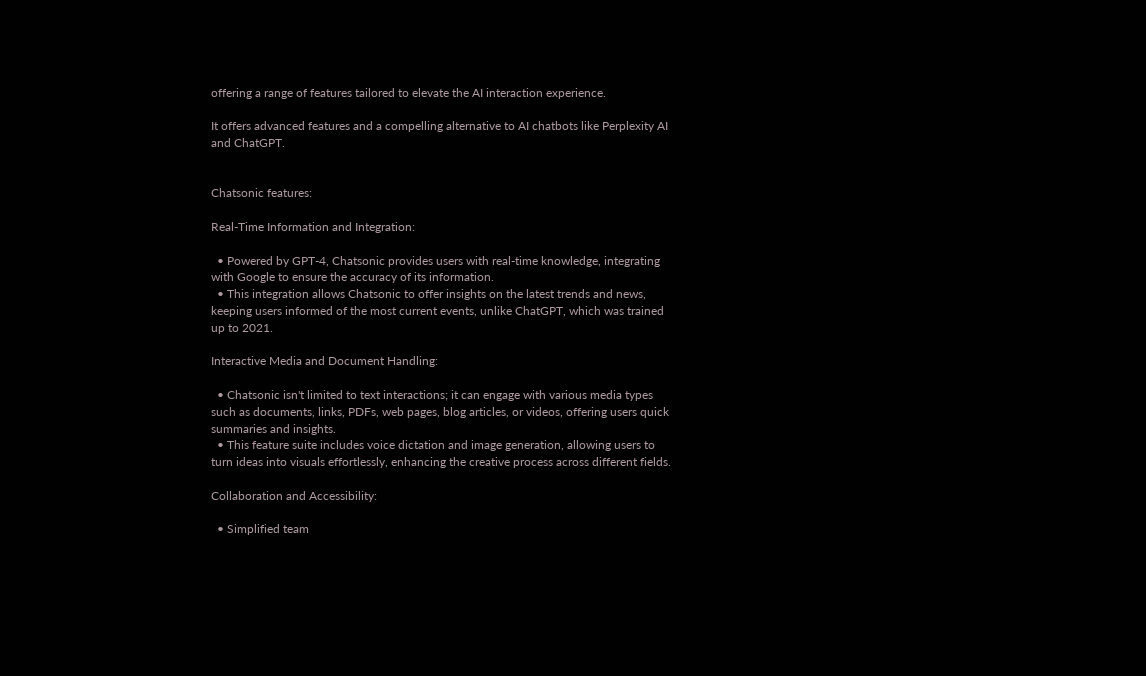offering a range of features tailored to elevate the AI interaction experience.

It offers advanced features and a compelling alternative to AI chatbots like Perplexity AI and ChatGPT.


Chatsonic features:

Real-Time Information and Integration:

  • Powered by GPT-4, Chatsonic provides users with real-time knowledge, integrating with Google to ensure the accuracy of its information.
  • This integration allows Chatsonic to offer insights on the latest trends and news, keeping users informed of the most current events, unlike ChatGPT, which was trained up to 2021.

Interactive Media and Document Handling:

  • Chatsonic isn't limited to text interactions; it can engage with various media types such as documents, links, PDFs, web pages, blog articles, or videos, offering users quick summaries and insights.
  • This feature suite includes voice dictation and image generation, allowing users to turn ideas into visuals effortlessly, enhancing the creative process across different fields.

Collaboration and Accessibility:

  • Simplified team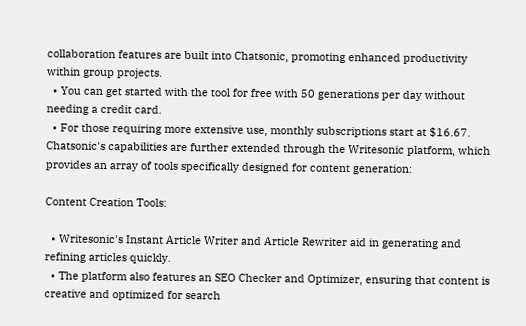collaboration features are built into Chatsonic, promoting enhanced productivity within group projects.
  • You can get started with the tool for free with 50 generations per day without needing a credit card.
  • For those requiring more extensive use, monthly subscriptions start at $16.67. Chatsonic's capabilities are further extended through the Writesonic platform, which provides an array of tools specifically designed for content generation:

Content Creation Tools:

  • Writesonic's Instant Article Writer and Article Rewriter aid in generating and refining articles quickly.
  • The platform also features an SEO Checker and Optimizer, ensuring that content is creative and optimized for search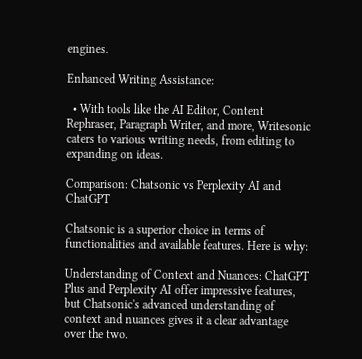engines.

Enhanced Writing Assistance:

  • With tools like the AI Editor, Content Rephraser, Paragraph Writer, and more, Writesonic caters to various writing needs, from editing to expanding on ideas.

Comparison: Chatsonic vs Perplexity AI and ChatGPT

Chatsonic is a superior choice in terms of functionalities and available features. Here is why:

Understanding of Context and Nuances: ChatGPT Plus and Perplexity AI offer impressive features, but Chatsonic's advanced understanding of context and nuances gives it a clear advantage over the two.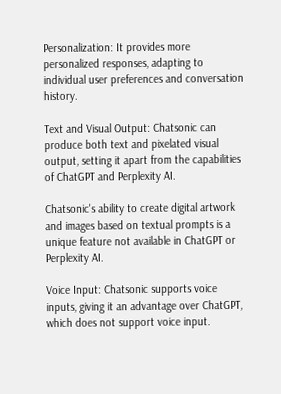Personalization: It provides more personalized responses, adapting to individual user preferences and conversation history.

Text and Visual Output: Chatsonic can produce both text and pixelated visual output, setting it apart from the capabilities of ChatGPT and Perplexity AI.

Chatsonic's ability to create digital artwork and images based on textual prompts is a unique feature not available in ChatGPT or Perplexity AI.

Voice Input: Chatsonic supports voice inputs, giving it an advantage over ChatGPT, which does not support voice input.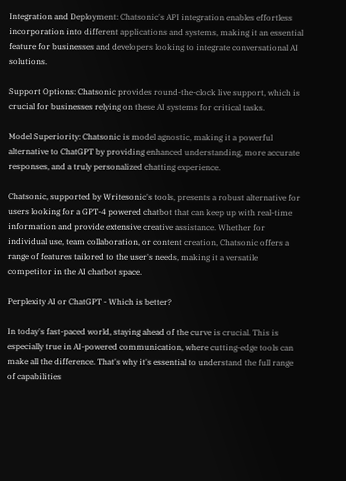Integration and Deployment: Chatsonic's API integration enables effortless incorporation into different applications and systems, making it an essential feature for businesses and developers looking to integrate conversational AI solutions.

Support Options: Chatsonic provides round-the-clock live support, which is crucial for businesses relying on these AI systems for critical tasks.

Model Superiority: Chatsonic is model agnostic, making it a powerful alternative to ChatGPT by providing enhanced understanding, more accurate responses, and a truly personalized chatting experience.

Chatsonic, supported by Writesonic's tools, presents a robust alternative for users looking for a GPT-4 powered chatbot that can keep up with real-time information and provide extensive creative assistance. Whether for individual use, team collaboration, or content creation, Chatsonic offers a range of features tailored to the user's needs, making it a versatile competitor in the AI chatbot space.

Perplexity AI or ChatGPT - Which is better?

In today's fast-paced world, staying ahead of the curve is crucial. This is especially true in AI-powered communication, where cutting-edge tools can make all the difference. That's why it's essential to understand the full range of capabilities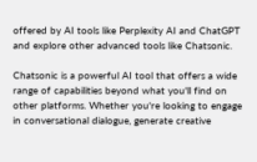offered by AI tools like Perplexity AI and ChatGPT and explore other advanced tools like Chatsonic.

Chatsonic is a powerful AI tool that offers a wide range of capabilities beyond what you'll find on other platforms. Whether you're looking to engage in conversational dialogue, generate creative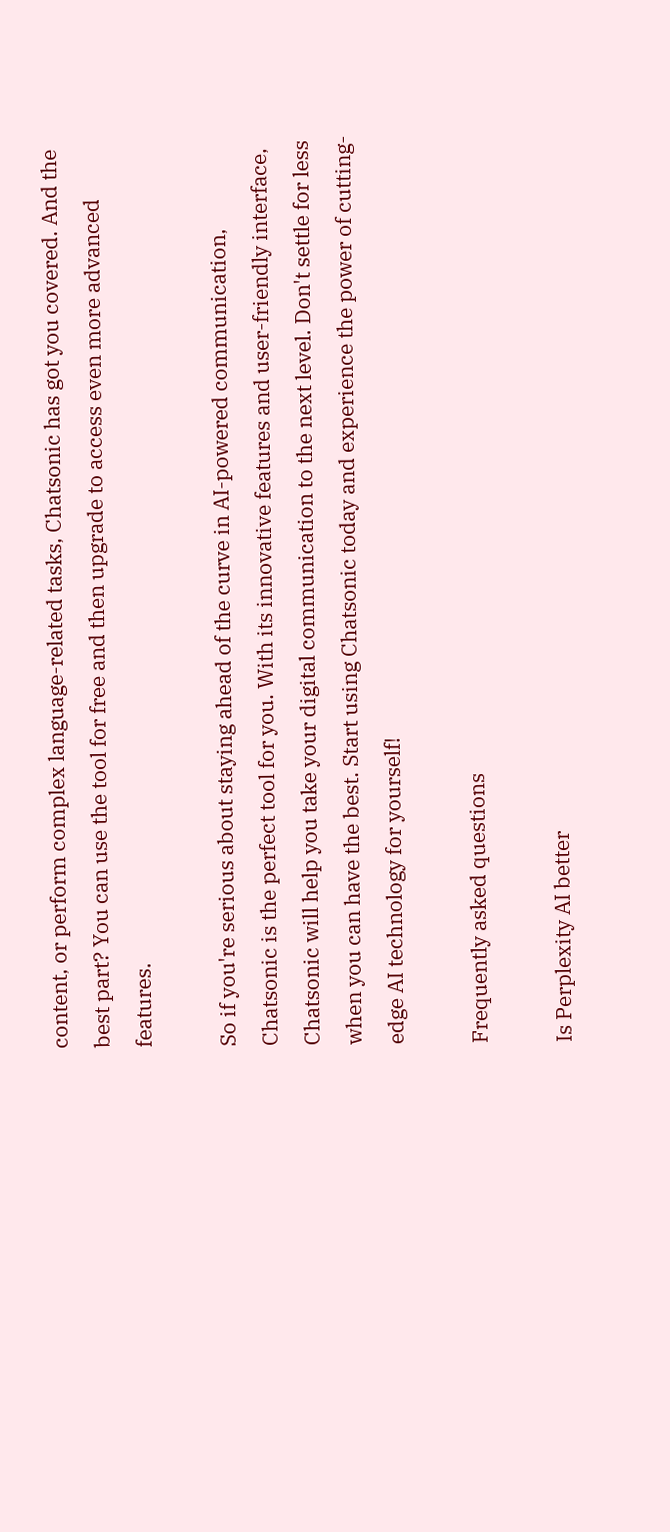content, or perform complex language-related tasks, Chatsonic has got you covered. And the best part? You can use the tool for free and then upgrade to access even more advanced features.

So if you're serious about staying ahead of the curve in AI-powered communication, Chatsonic is the perfect tool for you. With its innovative features and user-friendly interface, Chatsonic will help you take your digital communication to the next level. Don't settle for less when you can have the best. Start using Chatsonic today and experience the power of cutting-edge AI technology for yourself!

Frequently asked questions

Is Perplexity AI better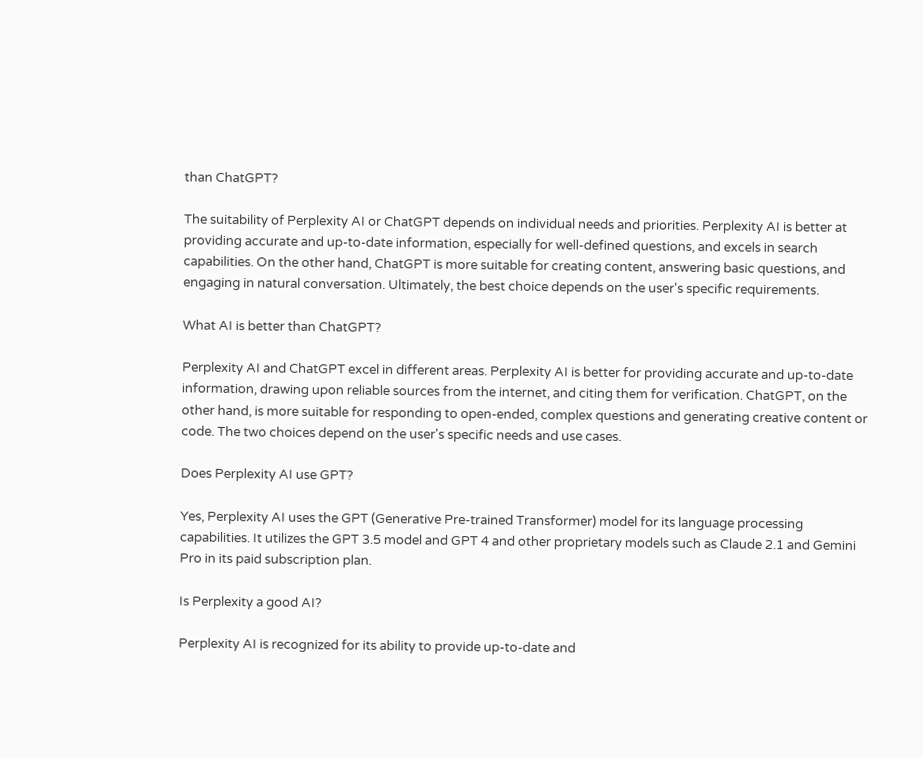than ChatGPT?

The suitability of Perplexity AI or ChatGPT depends on individual needs and priorities. Perplexity AI is better at providing accurate and up-to-date information, especially for well-defined questions, and excels in search capabilities. On the other hand, ChatGPT is more suitable for creating content, answering basic questions, and engaging in natural conversation. Ultimately, the best choice depends on the user's specific requirements.

What AI is better than ChatGPT?

Perplexity AI and ChatGPT excel in different areas. Perplexity AI is better for providing accurate and up-to-date information, drawing upon reliable sources from the internet, and citing them for verification. ChatGPT, on the other hand, is more suitable for responding to open-ended, complex questions and generating creative content or code. The two choices depend on the user's specific needs and use cases.

Does Perplexity AI use GPT?

Yes, Perplexity AI uses the GPT (Generative Pre-trained Transformer) model for its language processing capabilities. It utilizes the GPT 3.5 model and GPT 4 and other proprietary models such as Claude 2.1 and Gemini Pro in its paid subscription plan.

Is Perplexity a good AI?

Perplexity AI is recognized for its ability to provide up-to-date and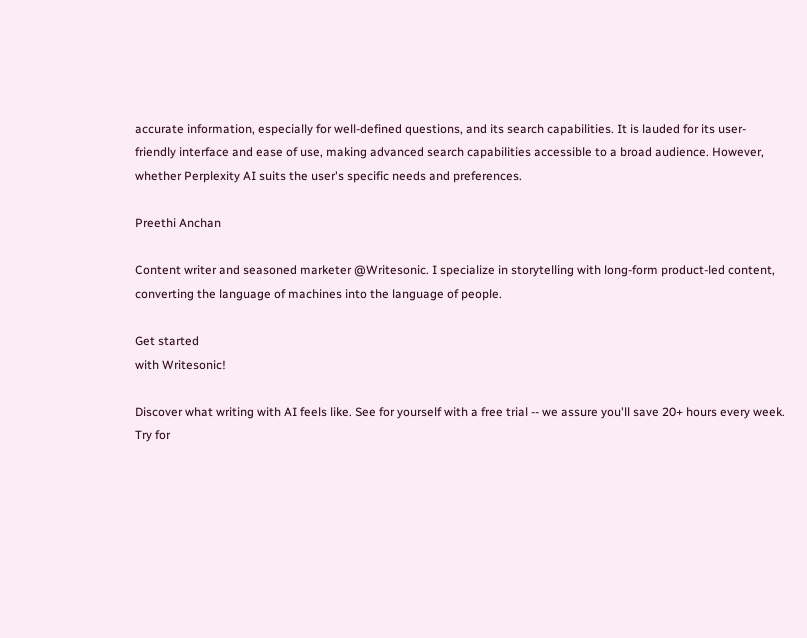accurate information, especially for well-defined questions, and its search capabilities. It is lauded for its user-friendly interface and ease of use, making advanced search capabilities accessible to a broad audience. However, whether Perplexity AI suits the user's specific needs and preferences.

Preethi Anchan

Content writer and seasoned marketer @Writesonic. I specialize in storytelling with long-form product-led content, converting the language of machines into the language of people.

Get started
with Writesonic!

Discover what writing with AI feels like. See for yourself with a free trial -- we assure you'll save 20+ hours every week.
Try for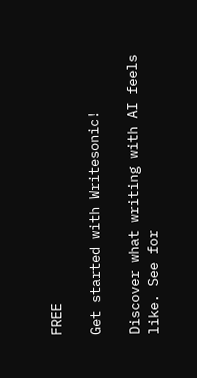FREE

Get started with Writesonic!

Discover what writing with AI feels like. See for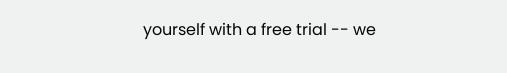yourself with a free trial -- we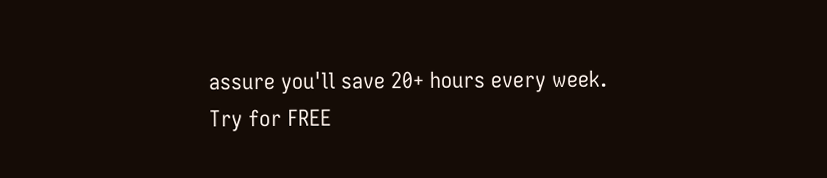assure you'll save 20+ hours every week.
Try for FREE